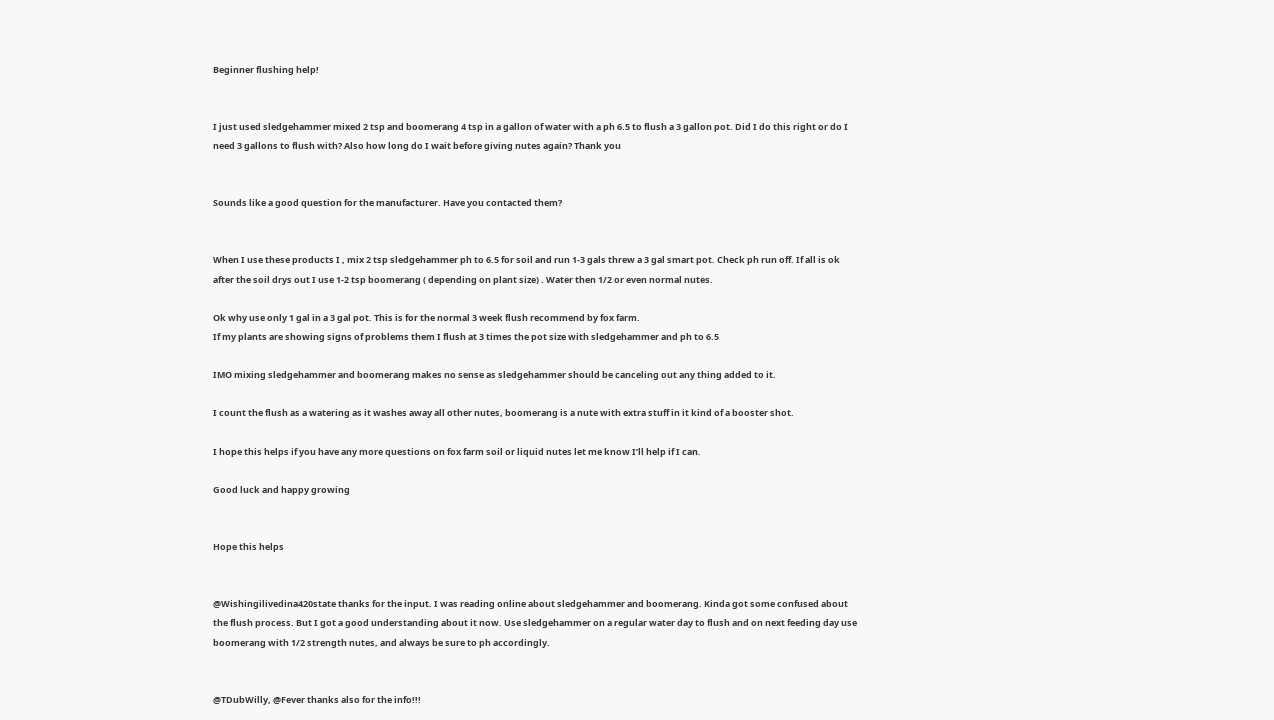Beginner flushing help!


I just used sledgehammer mixed 2 tsp and boomerang 4 tsp in a gallon of water with a ph 6.5 to flush a 3 gallon pot. Did I do this right or do I need 3 gallons to flush with? Also how long do I wait before giving nutes again? Thank you


Sounds like a good question for the manufacturer. Have you contacted them?


When I use these products I , mix 2 tsp sledgehammer ph to 6.5 for soil and run 1-3 gals threw a 3 gal smart pot. Check ph run off. If all is ok after the soil drys out I use 1-2 tsp boomerang ( depending on plant size) . Water then 1/2 or even normal nutes.

Ok why use only 1 gal in a 3 gal pot. This is for the normal 3 week flush recommend by fox farm.
If my plants are showing signs of problems them I flush at 3 times the pot size with sledgehammer and ph to 6.5

IMO mixing sledgehammer and boomerang makes no sense as sledgehammer should be canceling out any thing added to it.

I count the flush as a watering as it washes away all other nutes, boomerang is a nute with extra stuff in it kind of a booster shot.

I hope this helps if you have any more questions on fox farm soil or liquid nutes let me know I’ll help if I can.

Good luck and happy growing


Hope this helps


@Wishingilivedina420state thanks for the input. I was reading online about sledgehammer and boomerang. Kinda got some confused about the flush process. But I got a good understanding about it now. Use sledgehammer on a regular water day to flush and on next feeding day use boomerang with 1/2 strength nutes, and always be sure to ph accordingly.


@TDubWilly, @Fever thanks also for the info!!!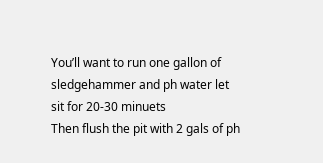You’ll want to run one gallon of sledgehammer and ph water let sit for 20-30 minuets
Then flush the pit with 2 gals of ph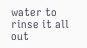water to rinse it all out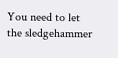You need to let the sledgehammer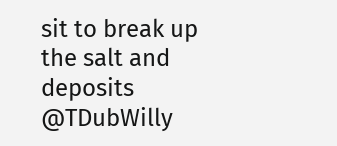sit to break up the salt and deposits @TDubWilly